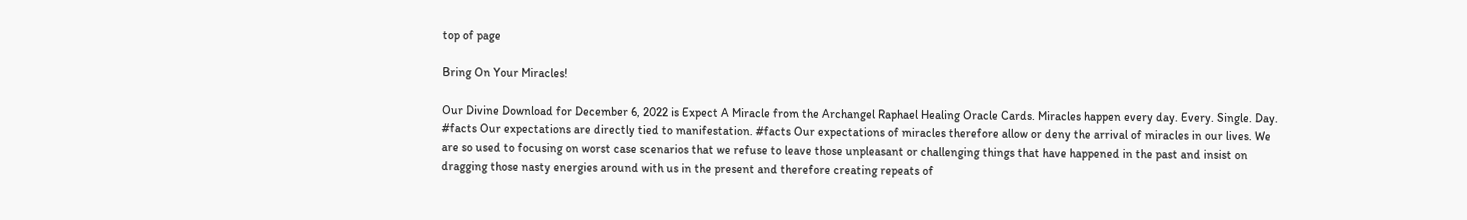top of page

Bring On Your Miracles!

Our Divine Download for December 6, 2022 is Expect A Miracle from the Archangel Raphael Healing Oracle Cards. Miracles happen every day. Every. Single. Day. #facts Our expectations are directly tied to manifestation. #facts Our expectations of miracles therefore allow or deny the arrival of miracles in our lives. We are so used to focusing on worst case scenarios that we refuse to leave those unpleasant or challenging things that have happened in the past and insist on dragging those nasty energies around with us in the present and therefore creating repeats of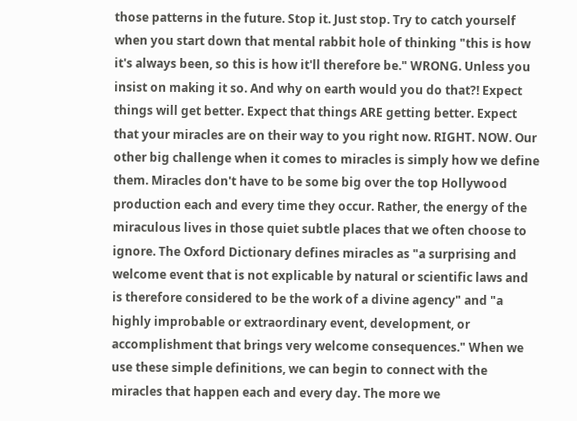those patterns in the future. Stop it. Just stop. Try to catch yourself when you start down that mental rabbit hole of thinking "this is how it's always been, so this is how it'll therefore be." WRONG. Unless you insist on making it so. And why on earth would you do that?! Expect things will get better. Expect that things ARE getting better. Expect that your miracles are on their way to you right now. RIGHT. NOW. Our other big challenge when it comes to miracles is simply how we define them. Miracles don't have to be some big over the top Hollywood production each and every time they occur. Rather, the energy of the miraculous lives in those quiet subtle places that we often choose to ignore. The Oxford Dictionary defines miracles as "a surprising and welcome event that is not explicable by natural or scientific laws and is therefore considered to be the work of a divine agency" and "a highly improbable or extraordinary event, development, or accomplishment that brings very welcome consequences." When we use these simple definitions, we can begin to connect with the miracles that happen each and every day. The more we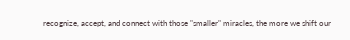recognize, accept, and connect with those "smaller" miracles, the more we shift our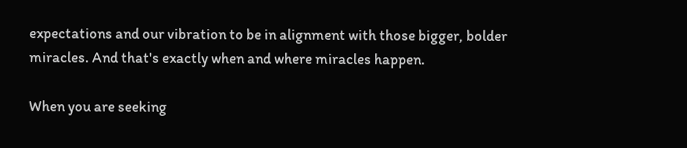expectations and our vibration to be in alignment with those bigger, bolder miracles. And that's exactly when and where miracles happen.

When you are seeking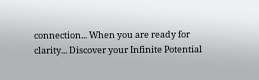connection... When you are ready for clarity... Discover your Infinite Potential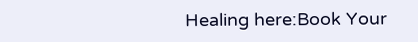Healing here:Book Your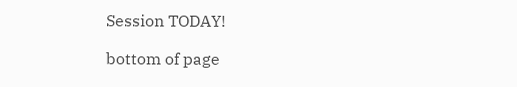Session TODAY!

bottom of page